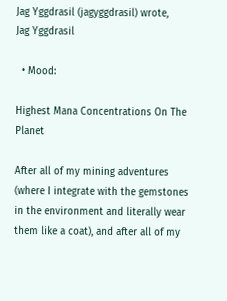Jag Yggdrasil (jagyggdrasil) wrote,
Jag Yggdrasil

  • Mood:

Highest Mana Concentrations On The Planet

After all of my mining adventures (where I integrate with the gemstones in the environment and literally wear them like a coat), and after all of my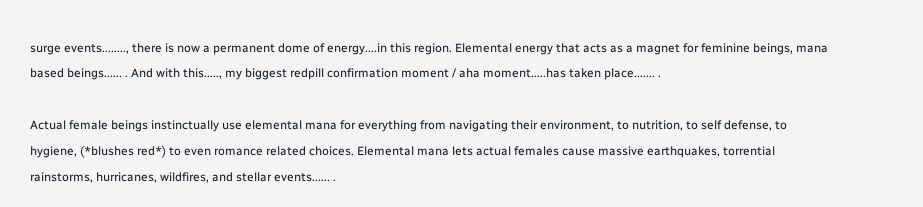surge events........, there is now a permanent dome of energy....in this region. Elemental energy that acts as a magnet for feminine beings, mana based beings...... . And with this....., my biggest redpill confirmation moment / aha moment.....has taken place....... .

Actual female beings instinctually use elemental mana for everything from navigating their environment, to nutrition, to self defense, to hygiene, (*blushes red*) to even romance related choices. Elemental mana lets actual females cause massive earthquakes, torrential rainstorms, hurricanes, wildfires, and stellar events...... .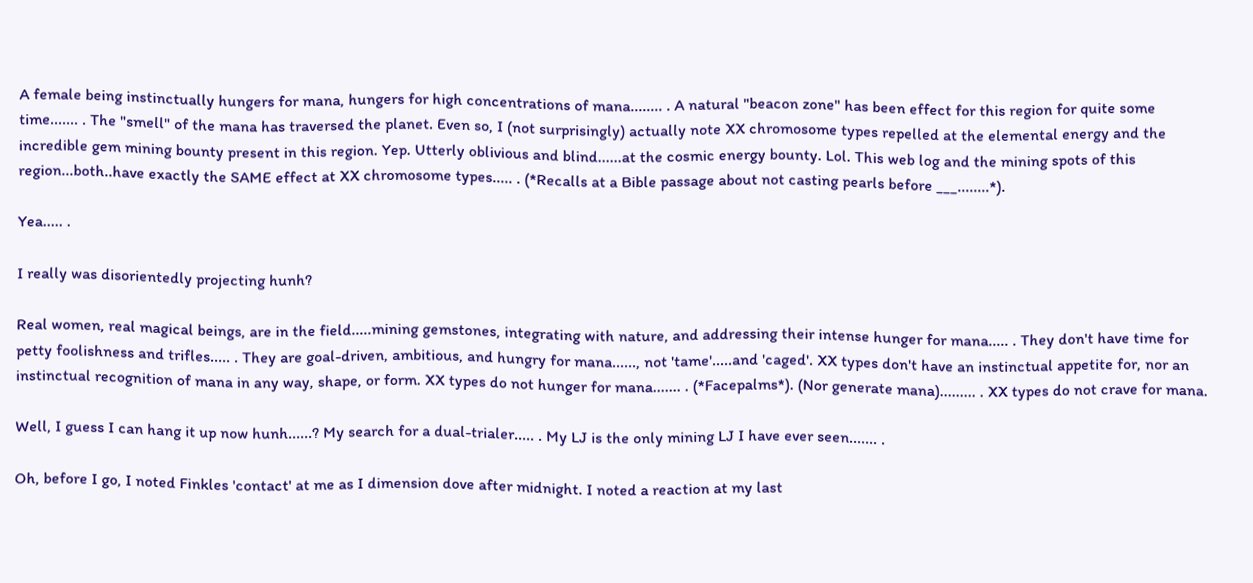A female being instinctually hungers for mana, hungers for high concentrations of mana........ . A natural "beacon zone" has been effect for this region for quite some time....... . The "smell" of the mana has traversed the planet. Even so, I (not surprisingly) actually note XX chromosome types repelled at the elemental energy and the incredible gem mining bounty present in this region. Yep. Utterly oblivious and blind......at the cosmic energy bounty. Lol. This web log and the mining spots of this region...both..have exactly the SAME effect at XX chromosome types..... . (*Recalls at a Bible passage about not casting pearls before ___........*).

Yea..... .

I really was disorientedly projecting hunh?

Real women, real magical beings, are in the field.....mining gemstones, integrating with nature, and addressing their intense hunger for mana..... . They don't have time for petty foolishness and trifles..... . They are goal-driven, ambitious, and hungry for mana......, not 'tame'.....and 'caged'. XX types don't have an instinctual appetite for, nor an instinctual recognition of mana in any way, shape, or form. XX types do not hunger for mana....... . (*Facepalms*). (Nor generate mana)......... . XX types do not crave for mana.

Well, I guess I can hang it up now hunh......? My search for a dual-trialer..... . My LJ is the only mining LJ I have ever seen....... .

Oh, before I go, I noted Finkles 'contact' at me as I dimension dove after midnight. I noted a reaction at my last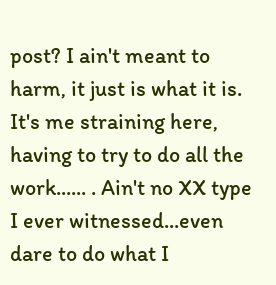post? I ain't meant to harm, it just is what it is. It's me straining here, having to try to do all the work...... . Ain't no XX type I ever witnessed...even dare to do what I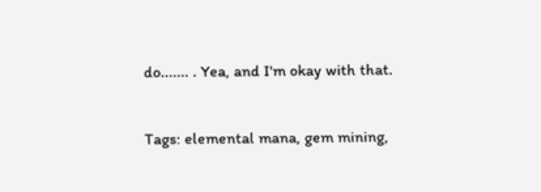do....... . Yea, and I'm okay with that.


Tags: elemental mana, gem mining,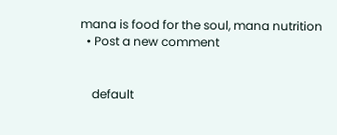mana is food for the soul, mana nutrition
  • Post a new comment


    default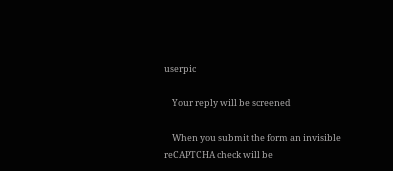userpic

    Your reply will be screened

    When you submit the form an invisible reCAPTCHA check will be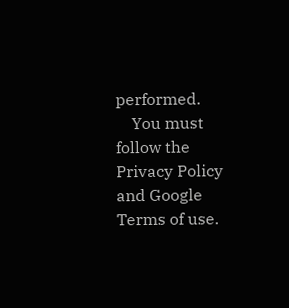performed.
    You must follow the Privacy Policy and Google Terms of use.